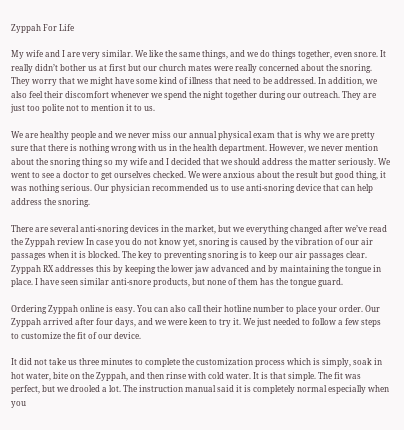Zyppah For Life

My wife and I are very similar. We like the same things, and we do things together, even snore. It really didn’t bother us at first but our church mates were really concerned about the snoring. They worry that we might have some kind of illness that need to be addressed. In addition, we also feel their discomfort whenever we spend the night together during our outreach. They are just too polite not to mention it to us.

We are healthy people and we never miss our annual physical exam that is why we are pretty sure that there is nothing wrong with us in the health department. However, we never mention about the snoring thing so my wife and I decided that we should address the matter seriously. We went to see a doctor to get ourselves checked. We were anxious about the result but good thing, it was nothing serious. Our physician recommended us to use anti-snoring device that can help address the snoring.

There are several anti-snoring devices in the market, but we everything changed after we’ve read the Zyppah review In case you do not know yet, snoring is caused by the vibration of our air passages when it is blocked. The key to preventing snoring is to keep our air passages clear. Zyppah RX addresses this by keeping the lower jaw advanced and by maintaining the tongue in place. I have seen similar anti-snore products, but none of them has the tongue guard.

Ordering Zyppah online is easy. You can also call their hotline number to place your order. Our Zyppah arrived after four days, and we were keen to try it. We just needed to follow a few steps to customize the fit of our device.

It did not take us three minutes to complete the customization process which is simply, soak in hot water, bite on the Zyppah, and then rinse with cold water. It is that simple. The fit was perfect, but we drooled a lot. The instruction manual said it is completely normal especially when you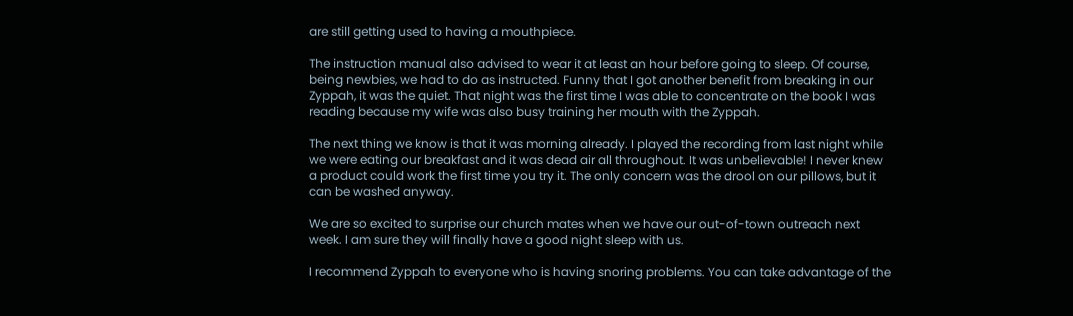are still getting used to having a mouthpiece.

The instruction manual also advised to wear it at least an hour before going to sleep. Of course, being newbies, we had to do as instructed. Funny that I got another benefit from breaking in our Zyppah, it was the quiet. That night was the first time I was able to concentrate on the book I was reading because my wife was also busy training her mouth with the Zyppah.

The next thing we know is that it was morning already. I played the recording from last night while we were eating our breakfast and it was dead air all throughout. It was unbelievable! I never knew a product could work the first time you try it. The only concern was the drool on our pillows, but it can be washed anyway.

We are so excited to surprise our church mates when we have our out-of-town outreach next week. I am sure they will finally have a good night sleep with us.

I recommend Zyppah to everyone who is having snoring problems. You can take advantage of the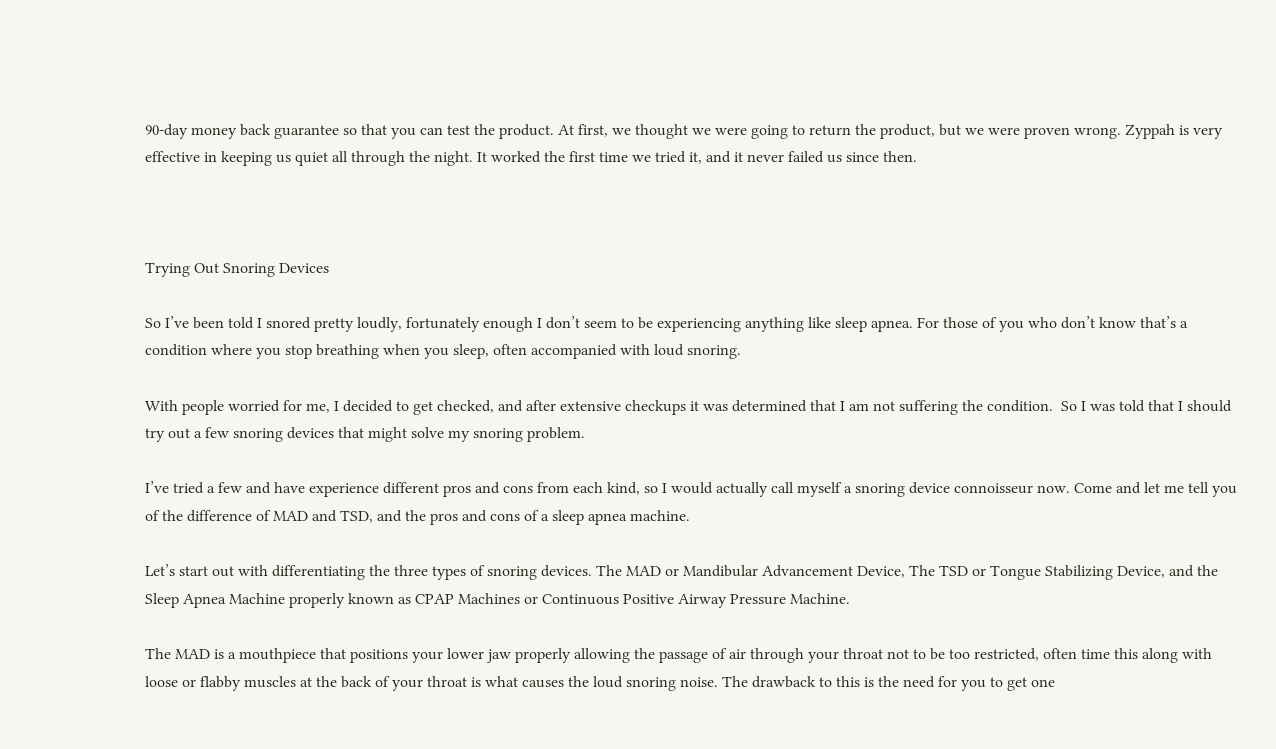90-day money back guarantee so that you can test the product. At first, we thought we were going to return the product, but we were proven wrong. Zyppah is very effective in keeping us quiet all through the night. It worked the first time we tried it, and it never failed us since then.



Trying Out Snoring Devices

So I’ve been told I snored pretty loudly, fortunately enough I don’t seem to be experiencing anything like sleep apnea. For those of you who don’t know that’s a condition where you stop breathing when you sleep, often accompanied with loud snoring.

With people worried for me, I decided to get checked, and after extensive checkups it was determined that I am not suffering the condition.  So I was told that I should try out a few snoring devices that might solve my snoring problem.

I’ve tried a few and have experience different pros and cons from each kind, so I would actually call myself a snoring device connoisseur now. Come and let me tell you of the difference of MAD and TSD, and the pros and cons of a sleep apnea machine.

Let’s start out with differentiating the three types of snoring devices. The MAD or Mandibular Advancement Device, The TSD or Tongue Stabilizing Device, and the Sleep Apnea Machine properly known as CPAP Machines or Continuous Positive Airway Pressure Machine.

The MAD is a mouthpiece that positions your lower jaw properly allowing the passage of air through your throat not to be too restricted, often time this along with loose or flabby muscles at the back of your throat is what causes the loud snoring noise. The drawback to this is the need for you to get one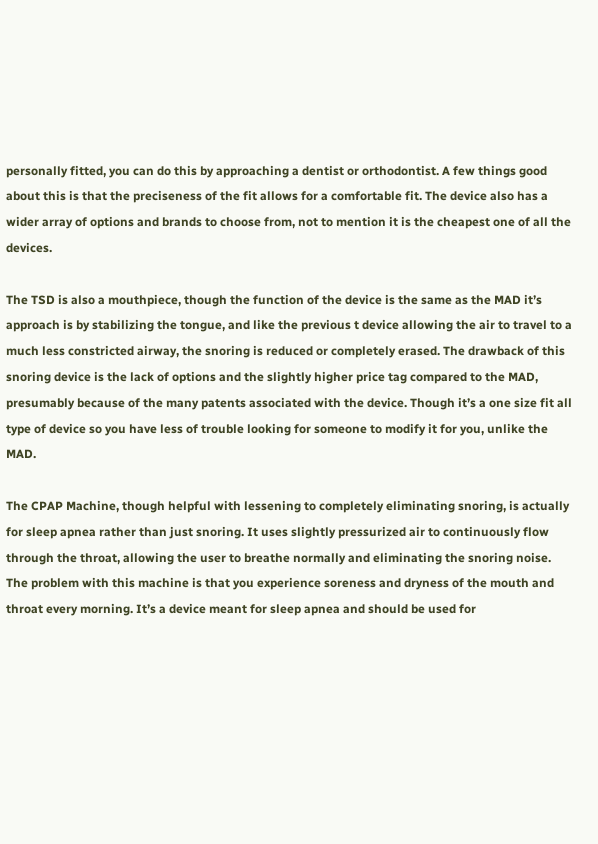personally fitted, you can do this by approaching a dentist or orthodontist. A few things good about this is that the preciseness of the fit allows for a comfortable fit. The device also has a wider array of options and brands to choose from, not to mention it is the cheapest one of all the devices.

The TSD is also a mouthpiece, though the function of the device is the same as the MAD it’s approach is by stabilizing the tongue, and like the previous t device allowing the air to travel to a much less constricted airway, the snoring is reduced or completely erased. The drawback of this snoring device is the lack of options and the slightly higher price tag compared to the MAD, presumably because of the many patents associated with the device. Though it’s a one size fit all type of device so you have less of trouble looking for someone to modify it for you, unlike the MAD.

The CPAP Machine, though helpful with lessening to completely eliminating snoring, is actually for sleep apnea rather than just snoring. It uses slightly pressurized air to continuously flow through the throat, allowing the user to breathe normally and eliminating the snoring noise. The problem with this machine is that you experience soreness and dryness of the mouth and throat every morning. It’s a device meant for sleep apnea and should be used for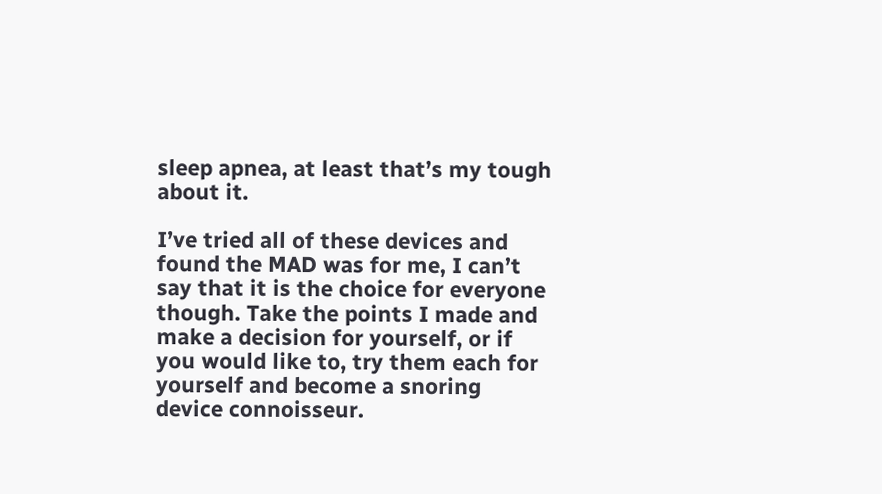sleep apnea, at least that’s my tough about it.

I’ve tried all of these devices and found the MAD was for me, I can’t say that it is the choice for everyone though. Take the points I made and make a decision for yourself, or if you would like to, try them each for yourself and become a snoring device connoisseur.